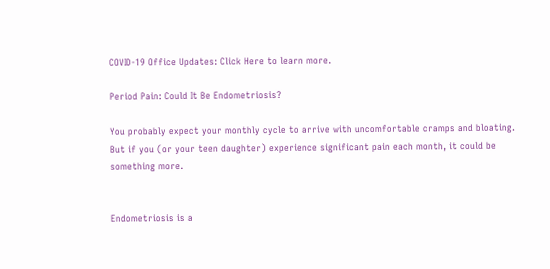COVID-19 Office Updates: Click Here to learn more.

Period Pain: Could It Be Endometriosis?

You probably expect your monthly cycle to arrive with uncomfortable cramps and bloating. But if you (or your teen daughter) experience significant pain each month, it could be something more.


Endometriosis is a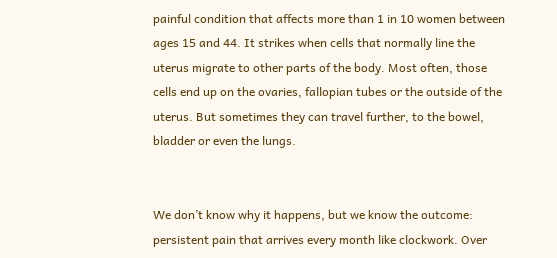painful condition that affects more than 1 in 10 women between ages 15 and 44. It strikes when cells that normally line the uterus migrate to other parts of the body. Most often, those cells end up on the ovaries, fallopian tubes or the outside of the uterus. But sometimes they can travel further, to the bowel, bladder or even the lungs.


We don’t know why it happens, but we know the outcome: persistent pain that arrives every month like clockwork. Over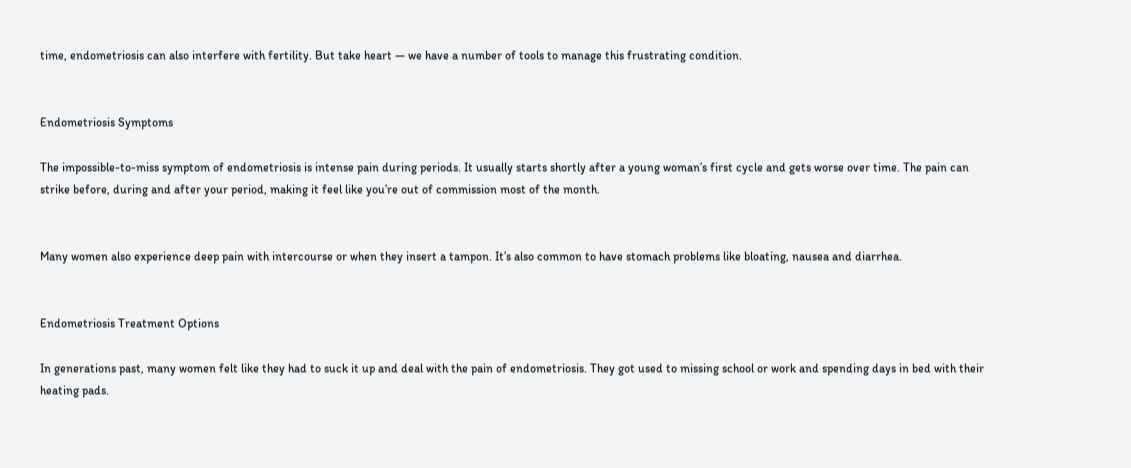time, endometriosis can also interfere with fertility. But take heart — we have a number of tools to manage this frustrating condition.


Endometriosis Symptoms

The impossible-to-miss symptom of endometriosis is intense pain during periods. It usually starts shortly after a young woman’s first cycle and gets worse over time. The pain can strike before, during and after your period, making it feel like you’re out of commission most of the month.


Many women also experience deep pain with intercourse or when they insert a tampon. It’s also common to have stomach problems like bloating, nausea and diarrhea.


Endometriosis Treatment Options

In generations past, many women felt like they had to suck it up and deal with the pain of endometriosis. They got used to missing school or work and spending days in bed with their heating pads.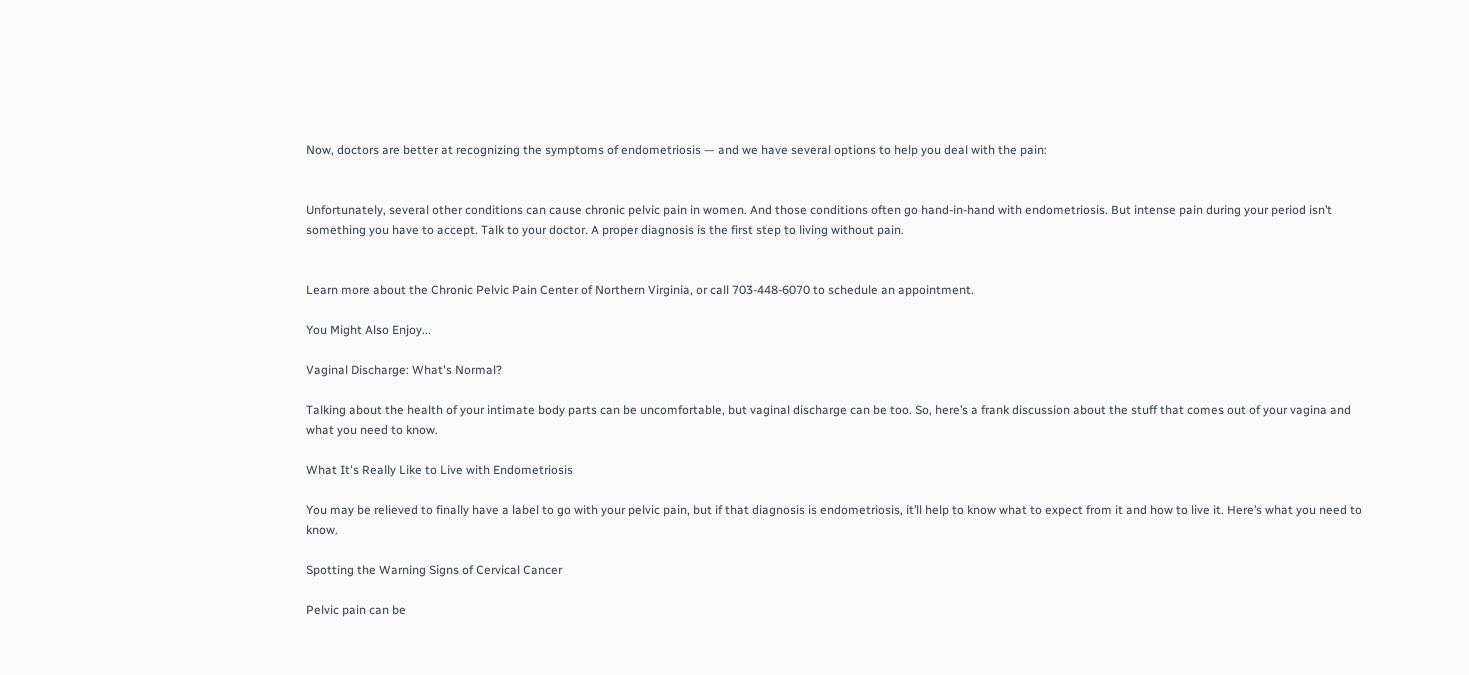Now, doctors are better at recognizing the symptoms of endometriosis — and we have several options to help you deal with the pain:


Unfortunately, several other conditions can cause chronic pelvic pain in women. And those conditions often go hand-in-hand with endometriosis. But intense pain during your period isn’t something you have to accept. Talk to your doctor. A proper diagnosis is the first step to living without pain.


Learn more about the Chronic Pelvic Pain Center of Northern Virginia, or call 703-448-6070 to schedule an appointment.

You Might Also Enjoy...

Vaginal Discharge: What's Normal?

Talking about the health of your intimate body parts can be uncomfortable, but vaginal discharge can be too. So, here’s a frank discussion about the stuff that comes out of your vagina and what you need to know.

What It's Really Like to Live with Endometriosis

You may be relieved to finally have a label to go with your pelvic pain, but if that diagnosis is endometriosis, it’ll help to know what to expect from it and how to live it. Here’s what you need to know.

Spotting the Warning Signs of Cervical Cancer

Pelvic pain can be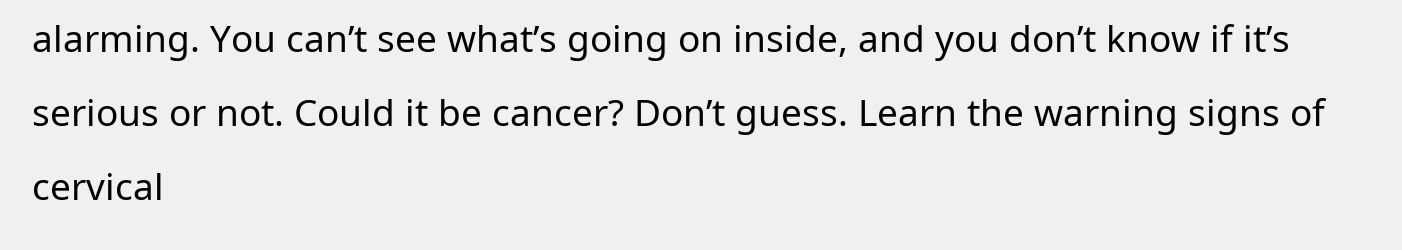alarming. You can’t see what’s going on inside, and you don’t know if it’s serious or not. Could it be cancer? Don’t guess. Learn the warning signs of cervical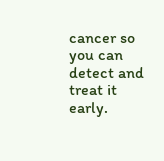cancer so you can detect and treat it early.